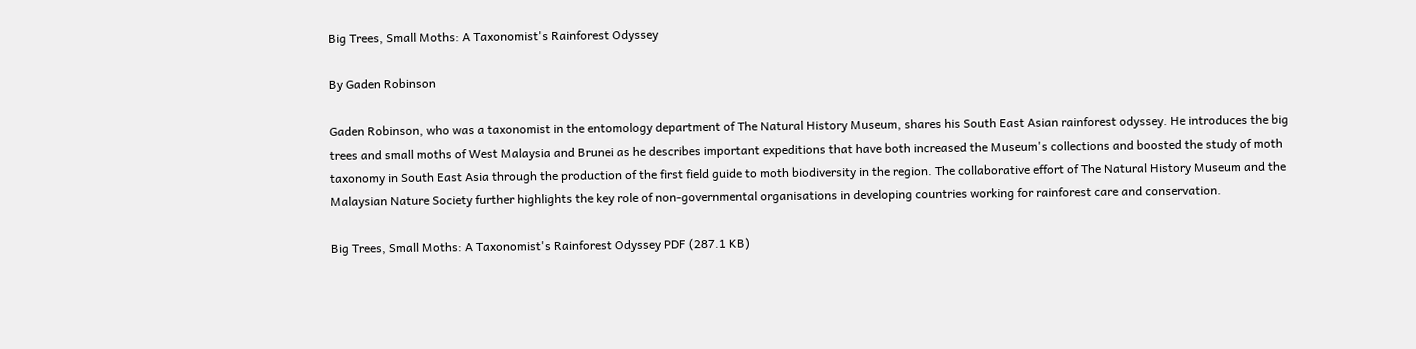Big Trees, Small Moths: A Taxonomist's Rainforest Odyssey

By Gaden Robinson

Gaden Robinson, who was a taxonomist in the entomology department of The Natural History Museum, shares his South East Asian rainforest odyssey. He introduces the big trees and small moths of West Malaysia and Brunei as he describes important expeditions that have both increased the Museum's collections and boosted the study of moth taxonomy in South East Asia through the production of the first field guide to moth biodiversity in the region. The collaborative effort of The Natural History Museum and the Malaysian Nature Society further highlights the key role of non-governmental organisations in developing countries working for rainforest care and conservation.

Big Trees, Small Moths: A Taxonomist's Rainforest Odyssey PDF (287.1 KB)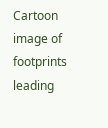Cartoon image of footprints leading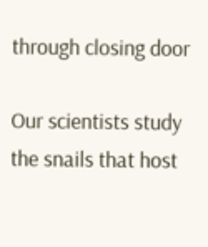through closing door

Our scientists study the snails that host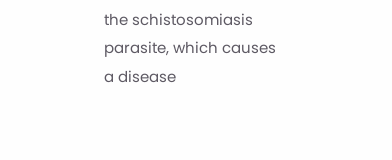the schistosomiasis parasite, which causes a disease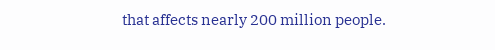that affects nearly 200 million people.